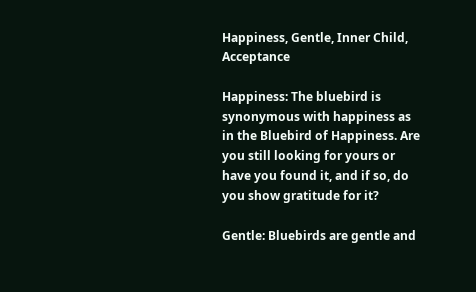Happiness, Gentle, Inner Child, Acceptance

Happiness: The bluebird is synonymous with happiness as in the Bluebird of Happiness. Are you still looking for yours or have you found it, and if so, do you show gratitude for it?

Gentle: Bluebirds are gentle and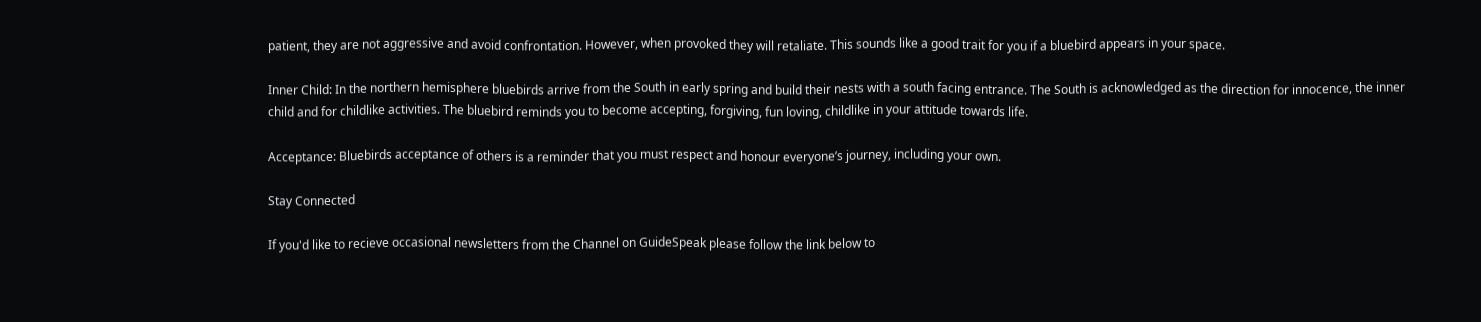patient, they are not aggressive and avoid confrontation. However, when provoked they will retaliate. This sounds like a good trait for you if a bluebird appears in your space.

Inner Child: In the northern hemisphere bluebirds arrive from the South in early spring and build their nests with a south facing entrance. The South is acknowledged as the direction for innocence, the inner child and for childlike activities. The bluebird reminds you to become accepting, forgiving, fun loving, childlike in your attitude towards life.

Acceptance: Bluebirds acceptance of others is a reminder that you must respect and honour everyone’s journey, including your own.

Stay Connected

If you'd like to recieve occasional newsletters from the Channel on GuideSpeak please follow the link below to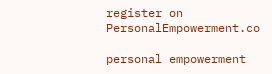register on PersonalEmpowerment.co

personal empowerment